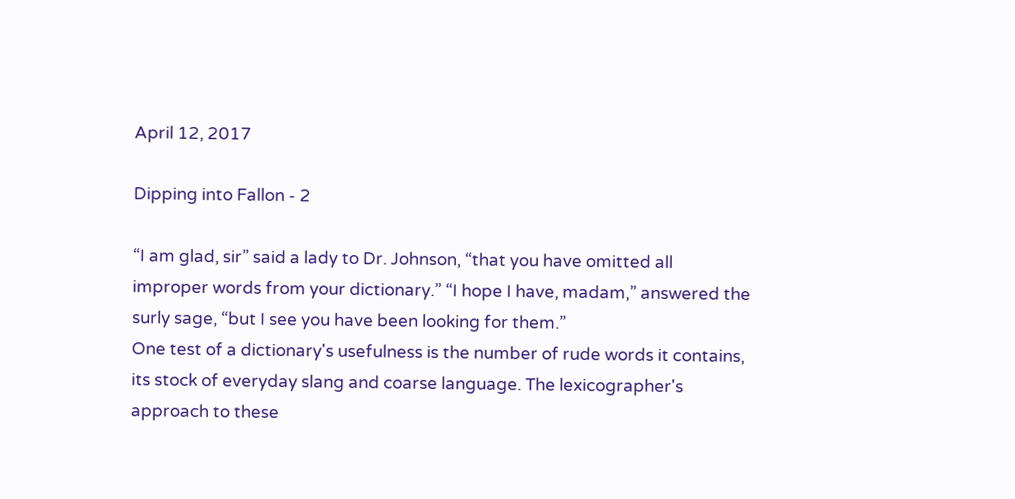April 12, 2017

Dipping into Fallon - 2

“I am glad, sir” said a lady to Dr. Johnson, “that you have omitted all improper words from your dictionary.” “I hope I have, madam,” answered the surly sage, “but I see you have been looking for them.”
One test of a dictionary's usefulness is the number of rude words it contains, its stock of everyday slang and coarse language. The lexicographer's approach to these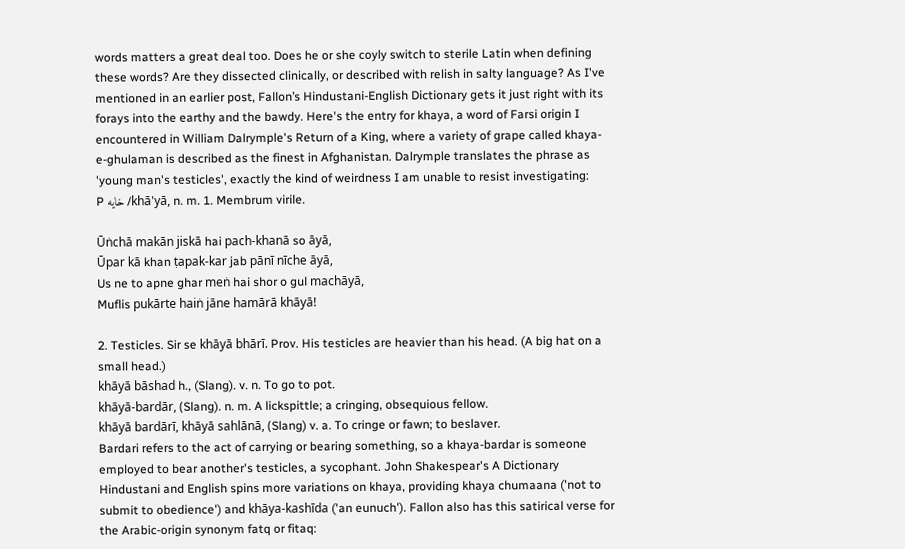words matters a great deal too. Does he or she coyly switch to sterile Latin when defining these words? Are they dissected clinically, or described with relish in salty language? As I've mentioned in an earlier post, Fallon’s Hindustani-English Dictionary gets it just right with its forays into the earthy and the bawdy. Here's the entry for khaya, a word of Farsi origin I encountered in William Dalrymple's Return of a King, where a variety of grape called khaya-e-ghulaman is described as the finest in Afghanistan. Dalrymple translates the phrase as 'young man's testicles', exactly the kind of weirdness I am unable to resist investigating:
P خايه /khā'yā, n. m. 1. Membrum virile.

Ūṅchā makān jiskā hai pach-khanā so āyā,
Ūpar kā khan ṭapak-kar jab pānī nīche āyā,
Us ne to apne ghar meṅ hai shor o gul machāyā,
Muflis pukārte haiṅ jāne hamārā khāyā!

2. Testicles. Sir se khāyā bhārī. Prov. His testicles are heavier than his head. (A big hat on a small head.)
khāyā bāshad h., (Slang). v. n. To go to pot.
khāyā-bardār, (Slang). n. m. A lickspittle; a cringing, obsequious fellow.
khāyā bardārī, khāyā sahlānā, (Slang) v. a. To cringe or fawn; to beslaver.
Bardari refers to the act of carrying or bearing something, so a khaya-bardar is someone employed to bear another's testicles, a sycophant. John Shakespear's A Dictionary Hindustani and English spins more variations on khaya, providing khaya chumaana ('not to submit to obedience') and khāya-kashīda ('an eunuch'). Fallon also has this satirical verse for the Arabic-origin synonym fatq or fitaq: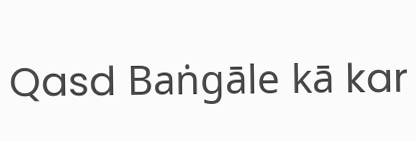Qasd Baṅgāle kā kar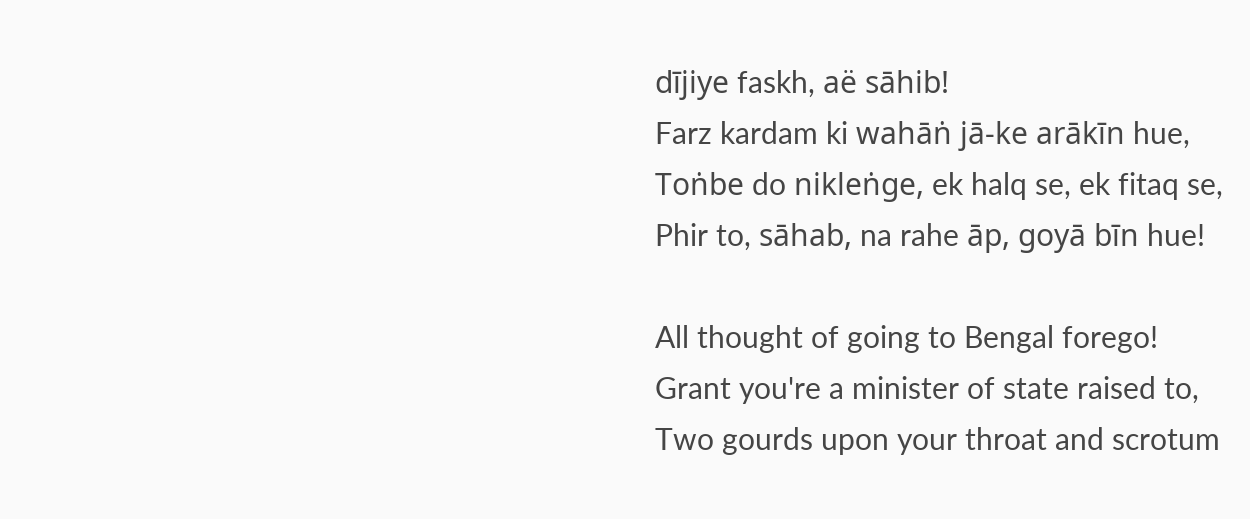dījiye faskh, aë sāhib!
Farz kardam ki wahāṅ jā-ke arākīn hue,
Toṅbe do nikleṅge, ek halq se, ek fitaq se,
Phir to, sāhab, na rahe āp, goyā bīn hue!

All thought of going to Bengal forego!
Grant you're a minister of state raised to,
Two gourds upon your throat and scrotum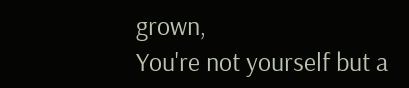grown,
You're not yourself but a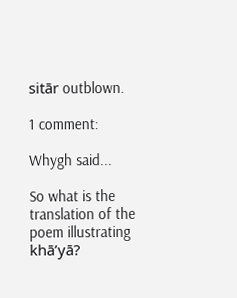sitār outblown.

1 comment:

Whygh said...

So what is the translation of the poem illustrating khā’yā?